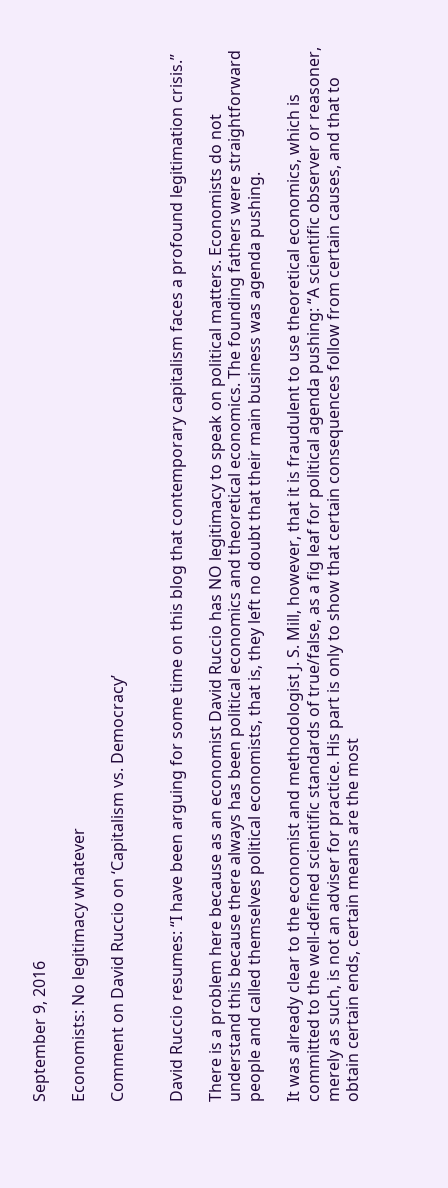September 9, 2016

Economists: No legitimacy whatever

Comment on David Ruccio on ‘Capitalism vs. Democracy’


David Ruccio resumes: “I have been arguing for some time on this blog that contemporary capitalism faces a profound legitimation crisis.”

There is a problem here because as an economist David Ruccio has NO legitimacy to speak on political matters. Economists do not understand this because there always has been political economics and theoretical economics. The founding fathers were straightforward people and called themselves political economists, that is, they left no doubt that their main business was agenda pushing.

It was already clear to the economist and methodologist J. S. Mill, however, that it is fraudulent to use theoretical economics, which is committed to the well-defined scientific standards of true/false, as a fig leaf for political agenda pushing: “A scientific observer or reasoner, merely as such, is not an adviser for practice. His part is only to show that certain consequences follow from certain causes, and that to obtain certain ends, certain means are the most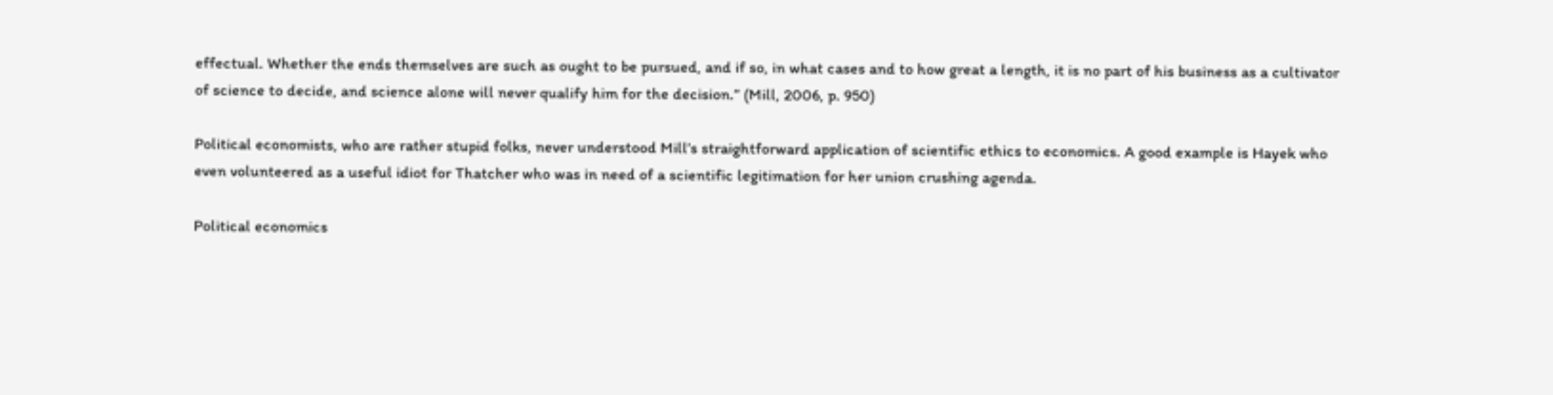effectual. Whether the ends themselves are such as ought to be pursued, and if so, in what cases and to how great a length, it is no part of his business as a cultivator of science to decide, and science alone will never qualify him for the decision.” (Mill, 2006, p. 950)

Political economists, who are rather stupid folks, never understood Mill’s straightforward application of scientific ethics to economics. A good example is Hayek who even volunteered as a useful idiot for Thatcher who was in need of a scientific legitimation for her union crushing agenda.

Political economics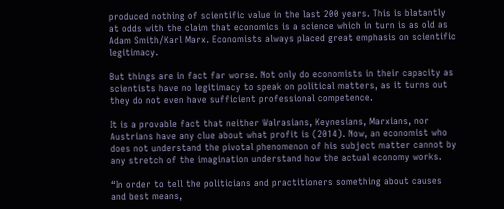produced nothing of scientific value in the last 200 years. This is blatantly at odds with the claim that economics is a science which in turn is as old as Adam Smith/Karl Marx. Economists always placed great emphasis on scientific legitimacy.

But things are in fact far worse. Not only do economists in their capacity as scientists have no legitimacy to speak on political matters, as it turns out they do not even have sufficient professional competence.

It is a provable fact that neither Walrasians, Keynesians, Marxians, nor Austrians have any clue about what profit is (2014). Now, an economist who does not understand the pivotal phenomenon of his subject matter cannot by any stretch of the imagination understand how the actual economy works.

“In order to tell the politicians and practitioners something about causes and best means,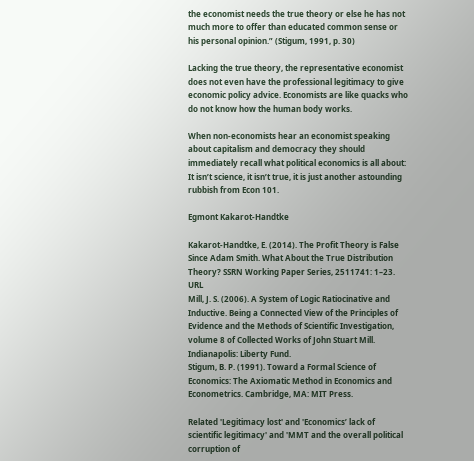the economist needs the true theory or else he has not much more to offer than educated common sense or his personal opinion.” (Stigum, 1991, p. 30)

Lacking the true theory, the representative economist does not even have the professional legitimacy to give economic policy advice. Economists are like quacks who do not know how the human body works.

When non-economists hear an economist speaking about capitalism and democracy they should immediately recall what political economics is all about: It isn’t science, it isn’t true, it is just another astounding rubbish from Econ 101.

Egmont Kakarot-Handtke

Kakarot-Handtke, E. (2014). The Profit Theory is False Since Adam Smith. What About the True Distribution Theory? SSRN Working Paper Series, 2511741: 1–23. URL
Mill, J. S. (2006). A System of Logic Ratiocinative and Inductive. Being a Connected View of the Principles of Evidence and the Methods of Scientific Investigation, volume 8 of Collected Works of John Stuart Mill. Indianapolis: Liberty Fund.
Stigum, B. P. (1991). Toward a Formal Science of Economics: The Axiomatic Method in Economics and Econometrics. Cambridge, MA: MIT Press.

Related 'Legitimacy lost' and 'Economics’ lack of scientific legitimacy' and 'MMT and the overall political corruption of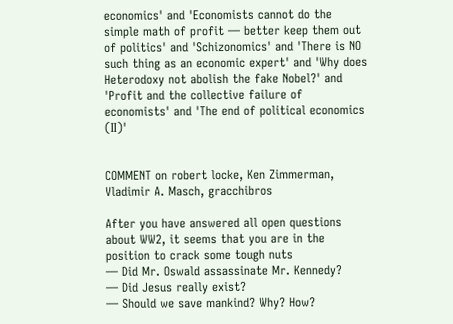economics' and 'Economists cannot do the simple math of profit — better keep them out of politics' and 'Schizonomics' and 'There is NO such thing as an economic expert' and 'Why does Heterodoxy not abolish the fake Nobel?' and 'Profit and the collective failure of economists' and 'The end of political economics (II)'


COMMENT on robert locke, Ken Zimmerman, Vladimir A. Masch, gracchibros

After you have answered all open questions about WW2, it seems that you are in the position to crack some tough nuts
― Did Mr. Oswald assassinate Mr. Kennedy?
― Did Jesus really exist?
― Should we save mankind? Why? How?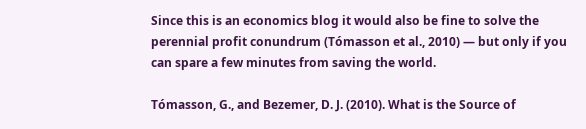Since this is an economics blog it would also be fine to solve the perennial profit conundrum (Tómasson et al., 2010) ― but only if you can spare a few minutes from saving the world.

Tómasson, G., and Bezemer, D. J. (2010). What is the Source of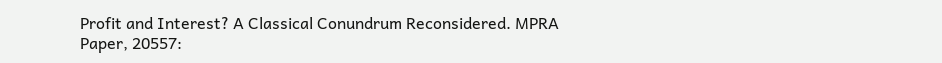Profit and Interest? A Classical Conundrum Reconsidered. MPRA Paper, 20557: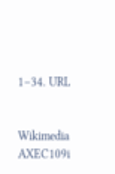1–34. URL


Wikimedia AXEC109i